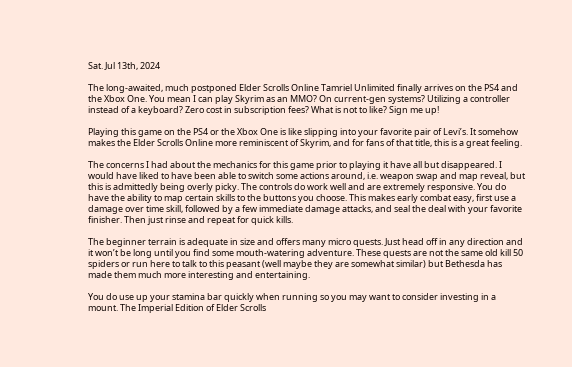Sat. Jul 13th, 2024

The long-awaited, much postponed Elder Scrolls Online Tamriel Unlimited finally arrives on the PS4 and the Xbox One. You mean I can play Skyrim as an MMO? On current-gen systems? Utilizing a controller instead of a keyboard? Zero cost in subscription fees? What is not to like? Sign me up!

Playing this game on the PS4 or the Xbox One is like slipping into your favorite pair of Levi’s. It somehow makes the Elder Scrolls Online more reminiscent of Skyrim, and for fans of that title, this is a great feeling.

The concerns I had about the mechanics for this game prior to playing it have all but disappeared. I would have liked to have been able to switch some actions around, i.e. weapon swap and map reveal, but this is admittedly being overly picky. The controls do work well and are extremely responsive. You do have the ability to map certain skills to the buttons you choose. This makes early combat easy, first use a damage over time skill, followed by a few immediate damage attacks, and seal the deal with your favorite finisher. Then just rinse and repeat for quick kills.

The beginner terrain is adequate in size and offers many micro quests. Just head off in any direction and it won’t be long until you find some mouth-watering adventure. These quests are not the same old kill 50 spiders or run here to talk to this peasant (well maybe they are somewhat similar) but Bethesda has made them much more interesting and entertaining.

You do use up your stamina bar quickly when running so you may want to consider investing in a mount. The Imperial Edition of Elder Scrolls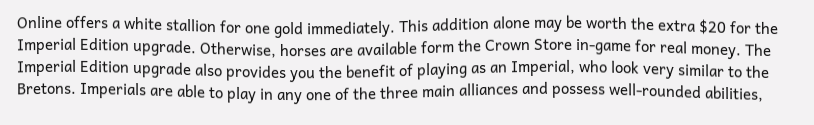Online offers a white stallion for one gold immediately. This addition alone may be worth the extra $20 for the Imperial Edition upgrade. Otherwise, horses are available form the Crown Store in-game for real money. The Imperial Edition upgrade also provides you the benefit of playing as an Imperial, who look very similar to the Bretons. Imperials are able to play in any one of the three main alliances and possess well-rounded abilities,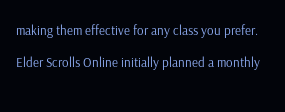making them effective for any class you prefer.

Elder Scrolls Online initially planned a monthly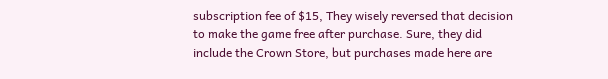subscription fee of $15, They wisely reversed that decision to make the game free after purchase. Sure, they did include the Crown Store, but purchases made here are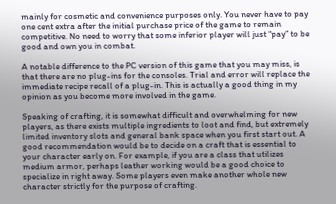mainly for cosmetic and convenience purposes only. You never have to pay one cent extra after the initial purchase price of the game to remain competitive. No need to worry that some inferior player will just “pay” to be good and own you in combat.

A notable difference to the PC version of this game that you may miss, is that there are no plug-ins for the consoles. Trial and error will replace the immediate recipe recall of a plug-in. This is actually a good thing in my opinion as you become more involved in the game.

Speaking of crafting, it is somewhat difficult and overwhelming for new players, as there exists multiple ingredients to loot and find, but extremely limited inventory slots and general bank space when you first start out. A good recommendation would be to decide on a craft that is essential to your character early on. For example, if you are a class that utilizes medium armor, perhaps leather working would be a good choice to specialize in right away. Some players even make another whole new character strictly for the purpose of crafting.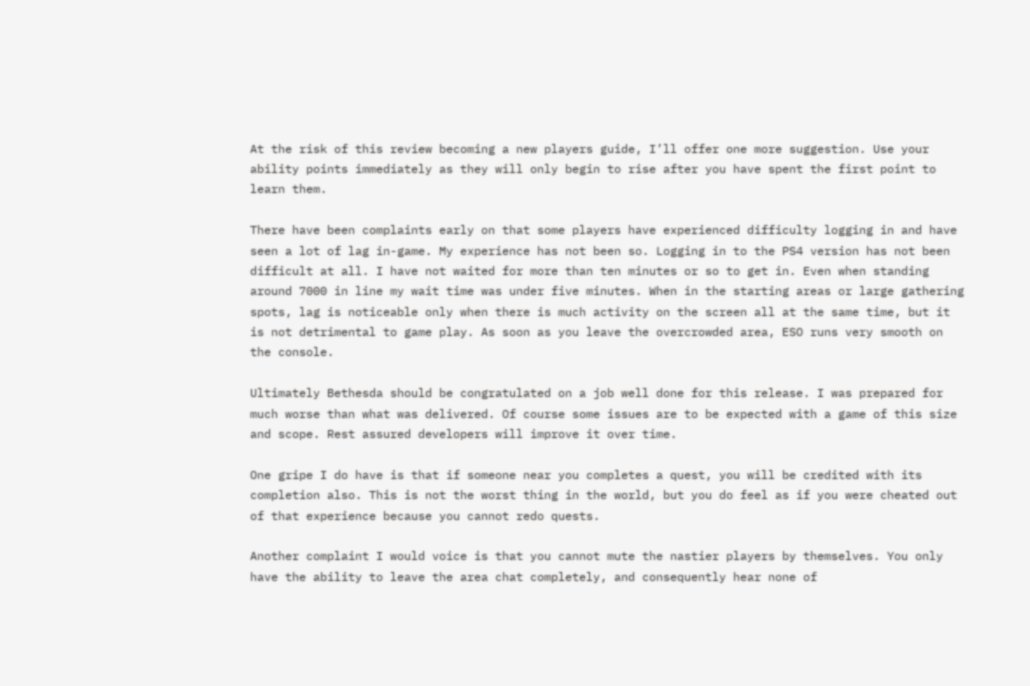At the risk of this review becoming a new players guide, I’ll offer one more suggestion. Use your ability points immediately as they will only begin to rise after you have spent the first point to learn them.

There have been complaints early on that some players have experienced difficulty logging in and have seen a lot of lag in-game. My experience has not been so. Logging in to the PS4 version has not been difficult at all. I have not waited for more than ten minutes or so to get in. Even when standing around 7000 in line my wait time was under five minutes. When in the starting areas or large gathering spots, lag is noticeable only when there is much activity on the screen all at the same time, but it is not detrimental to game play. As soon as you leave the overcrowded area, ESO runs very smooth on the console.

Ultimately Bethesda should be congratulated on a job well done for this release. I was prepared for much worse than what was delivered. Of course some issues are to be expected with a game of this size and scope. Rest assured developers will improve it over time.

One gripe I do have is that if someone near you completes a quest, you will be credited with its completion also. This is not the worst thing in the world, but you do feel as if you were cheated out of that experience because you cannot redo quests.

Another complaint I would voice is that you cannot mute the nastier players by themselves. You only have the ability to leave the area chat completely, and consequently hear none of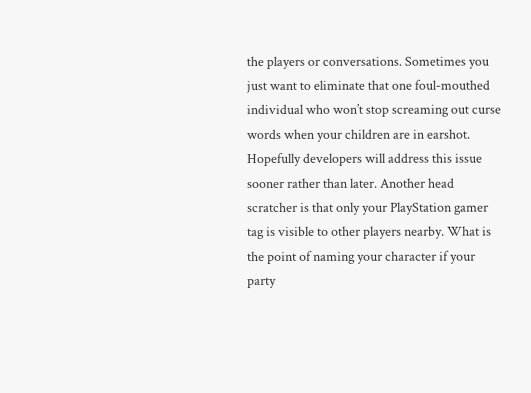the players or conversations. Sometimes you just want to eliminate that one foul-mouthed individual who won’t stop screaming out curse words when your children are in earshot. Hopefully developers will address this issue sooner rather than later. Another head scratcher is that only your PlayStation gamer tag is visible to other players nearby. What is the point of naming your character if your party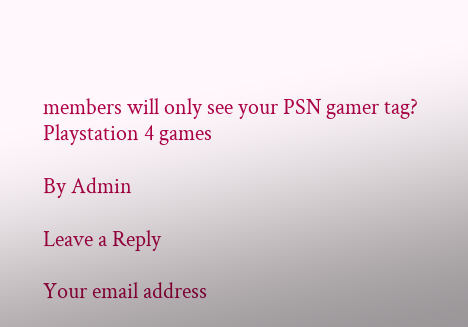members will only see your PSN gamer tag? Playstation 4 games

By Admin

Leave a Reply

Your email address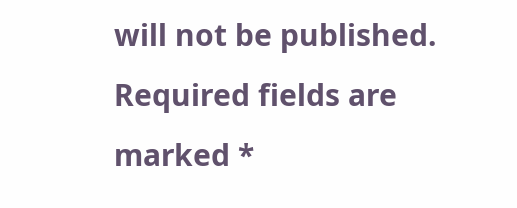will not be published. Required fields are marked *